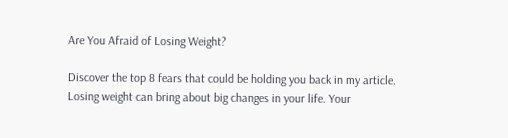Are You Afraid of Losing Weight?

Discover the top 8 fears that could be holding you back in my article. Losing weight can bring about big changes in your life. Your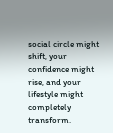social circle might shift, your confidence might rise, and your lifestyle might completely transform.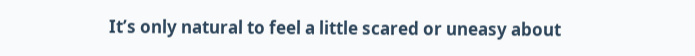It’s only natural to feel a little scared or uneasy about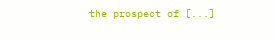the prospect of [...]